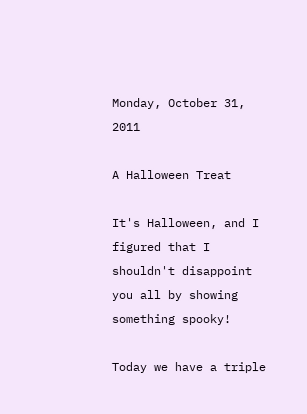Monday, October 31, 2011

A Halloween Treat

It's Halloween, and I figured that I shouldn't disappoint you all by showing something spooky!

Today we have a triple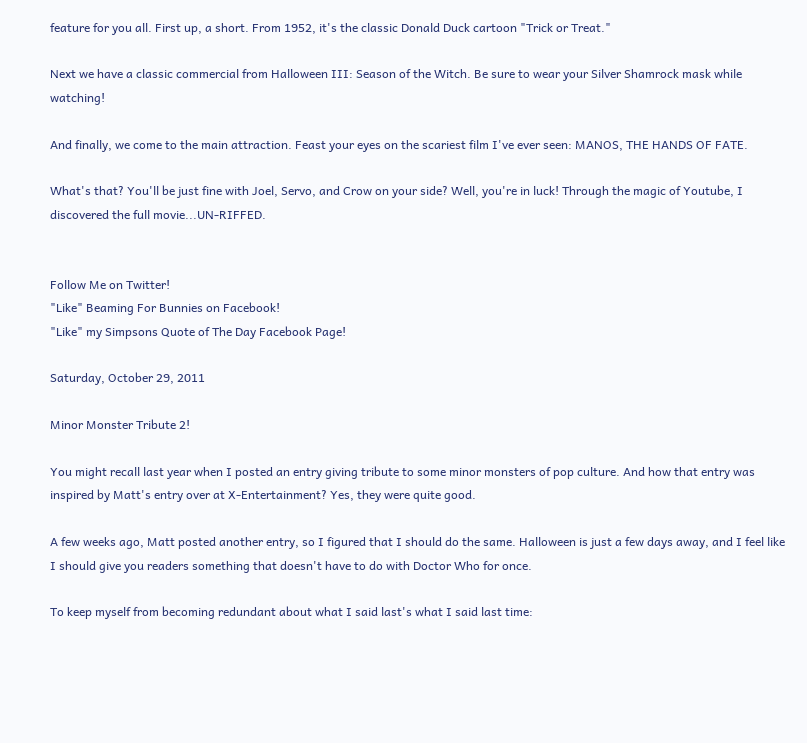feature for you all. First up, a short. From 1952, it's the classic Donald Duck cartoon "Trick or Treat."

Next we have a classic commercial from Halloween III: Season of the Witch. Be sure to wear your Silver Shamrock mask while watching!

And finally, we come to the main attraction. Feast your eyes on the scariest film I've ever seen: MANOS, THE HANDS OF FATE.

What's that? You'll be just fine with Joel, Servo, and Crow on your side? Well, you're in luck! Through the magic of Youtube, I discovered the full movie...UN-RIFFED.


Follow Me on Twitter!
"Like" Beaming For Bunnies on Facebook!
"Like" my Simpsons Quote of The Day Facebook Page!

Saturday, October 29, 2011

Minor Monster Tribute 2!

You might recall last year when I posted an entry giving tribute to some minor monsters of pop culture. And how that entry was inspired by Matt's entry over at X-Entertainment? Yes, they were quite good.

A few weeks ago, Matt posted another entry, so I figured that I should do the same. Halloween is just a few days away, and I feel like I should give you readers something that doesn't have to do with Doctor Who for once.

To keep myself from becoming redundant about what I said last's what I said last time: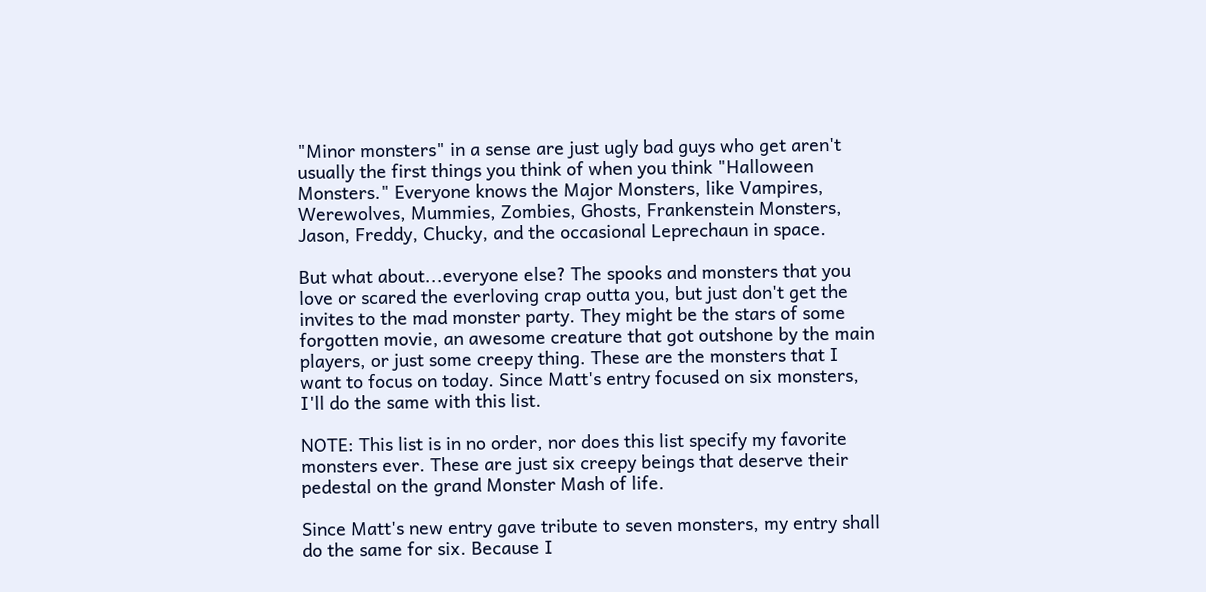"Minor monsters" in a sense are just ugly bad guys who get aren't usually the first things you think of when you think "Halloween Monsters." Everyone knows the Major Monsters, like Vampires, Werewolves, Mummies, Zombies, Ghosts, Frankenstein Monsters, Jason, Freddy, Chucky, and the occasional Leprechaun in space.

But what about...everyone else? The spooks and monsters that you love or scared the everloving crap outta you, but just don't get the invites to the mad monster party. They might be the stars of some forgotten movie, an awesome creature that got outshone by the main players, or just some creepy thing. These are the monsters that I want to focus on today. Since Matt's entry focused on six monsters, I'll do the same with this list.

NOTE: This list is in no order, nor does this list specify my favorite monsters ever. These are just six creepy beings that deserve their pedestal on the grand Monster Mash of life.

Since Matt's new entry gave tribute to seven monsters, my entry shall do the same for six. Because I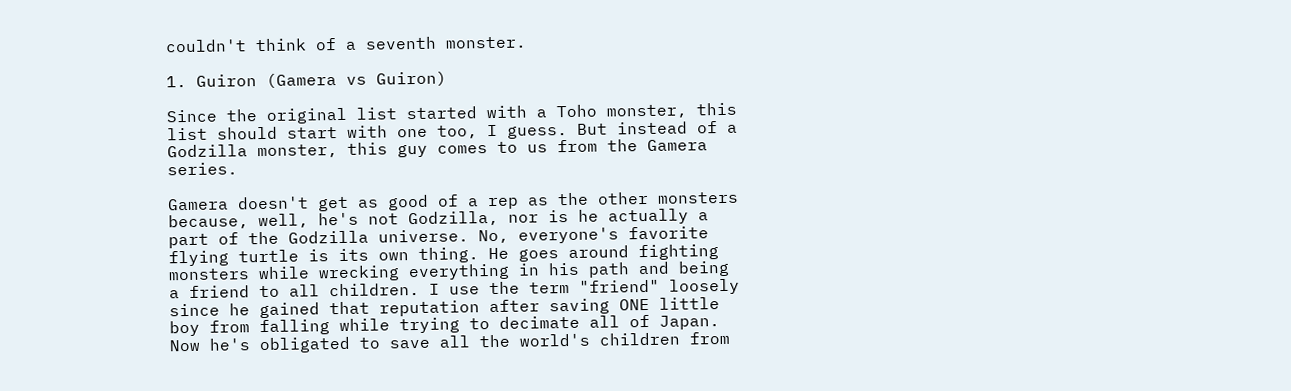couldn't think of a seventh monster.

1. Guiron (Gamera vs Guiron)

Since the original list started with a Toho monster, this list should start with one too, I guess. But instead of a Godzilla monster, this guy comes to us from the Gamera series.

Gamera doesn't get as good of a rep as the other monsters because, well, he's not Godzilla, nor is he actually a part of the Godzilla universe. No, everyone's favorite flying turtle is its own thing. He goes around fighting monsters while wrecking everything in his path and being a friend to all children. I use the term "friend" loosely since he gained that reputation after saving ONE little boy from falling while trying to decimate all of Japan. Now he's obligated to save all the world's children from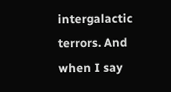intergalactic terrors. And when I say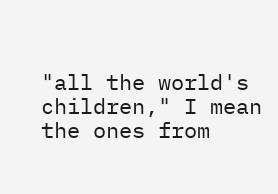"all the world's children," I mean the ones from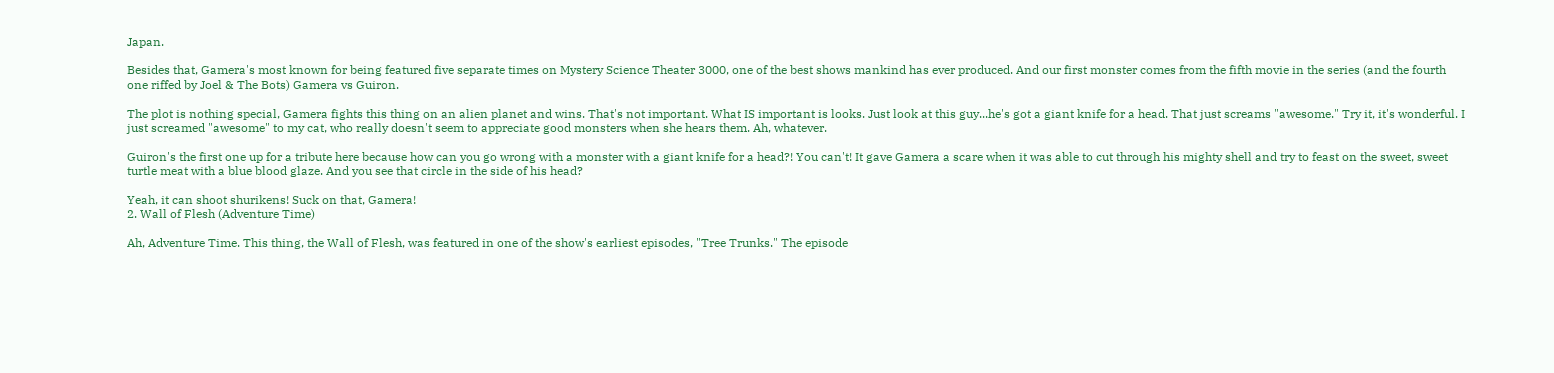Japan.

Besides that, Gamera's most known for being featured five separate times on Mystery Science Theater 3000, one of the best shows mankind has ever produced. And our first monster comes from the fifth movie in the series (and the fourth one riffed by Joel & The Bots) Gamera vs Guiron.

The plot is nothing special, Gamera fights this thing on an alien planet and wins. That's not important. What IS important is looks. Just look at this guy...he's got a giant knife for a head. That just screams "awesome." Try it, it's wonderful. I just screamed "awesome" to my cat, who really doesn't seem to appreciate good monsters when she hears them. Ah, whatever.

Guiron's the first one up for a tribute here because how can you go wrong with a monster with a giant knife for a head?! You can't! It gave Gamera a scare when it was able to cut through his mighty shell and try to feast on the sweet, sweet turtle meat with a blue blood glaze. And you see that circle in the side of his head?

Yeah, it can shoot shurikens! Suck on that, Gamera!
2. Wall of Flesh (Adventure Time)

Ah, Adventure Time. This thing, the Wall of Flesh, was featured in one of the show's earliest episodes, "Tree Trunks." The episode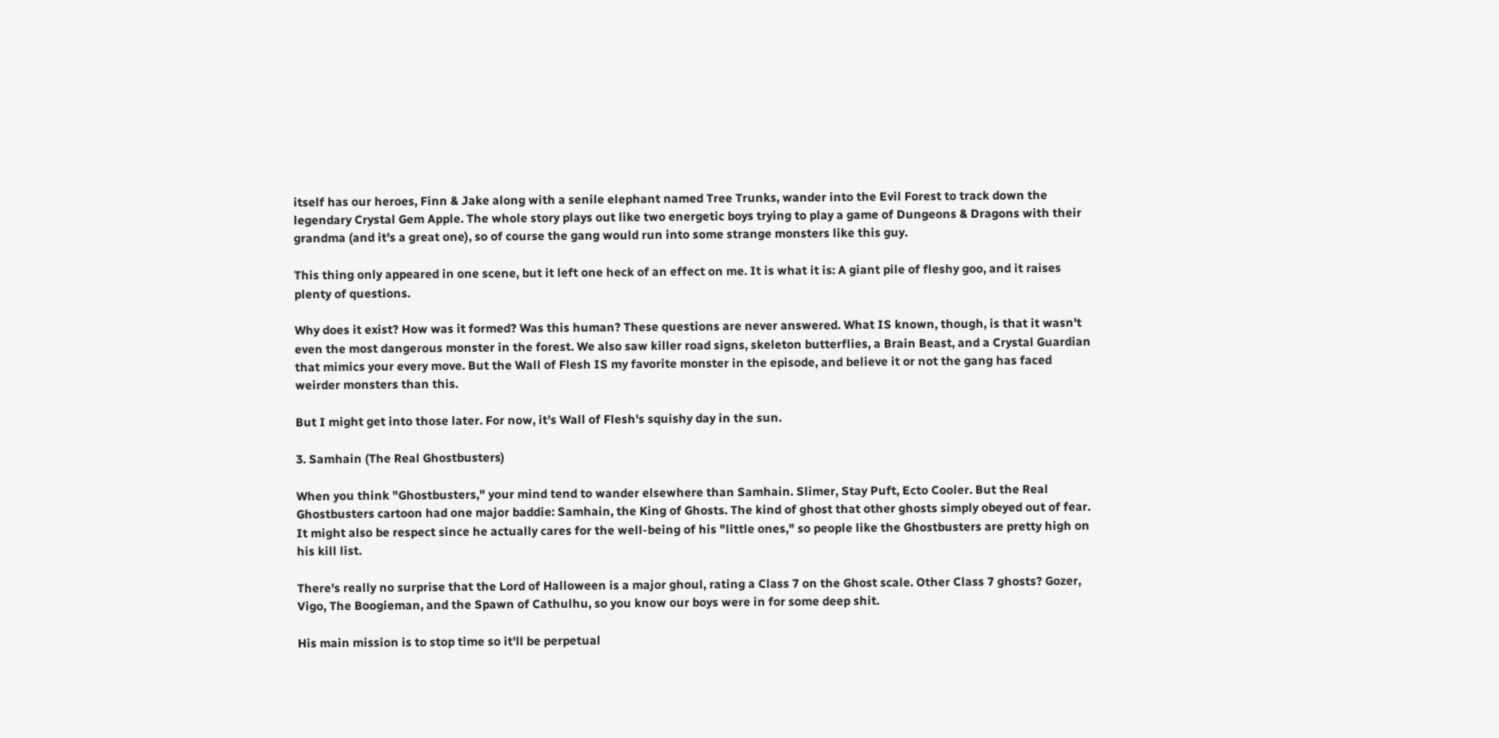itself has our heroes, Finn & Jake along with a senile elephant named Tree Trunks, wander into the Evil Forest to track down the legendary Crystal Gem Apple. The whole story plays out like two energetic boys trying to play a game of Dungeons & Dragons with their grandma (and it's a great one), so of course the gang would run into some strange monsters like this guy.

This thing only appeared in one scene, but it left one heck of an effect on me. It is what it is: A giant pile of fleshy goo, and it raises plenty of questions.

Why does it exist? How was it formed? Was this human? These questions are never answered. What IS known, though, is that it wasn't even the most dangerous monster in the forest. We also saw killer road signs, skeleton butterflies, a Brain Beast, and a Crystal Guardian that mimics your every move. But the Wall of Flesh IS my favorite monster in the episode, and believe it or not the gang has faced weirder monsters than this.

But I might get into those later. For now, it's Wall of Flesh's squishy day in the sun.

3. Samhain (The Real Ghostbusters)

When you think "Ghostbusters," your mind tend to wander elsewhere than Samhain. Slimer, Stay Puft, Ecto Cooler. But the Real Ghostbusters cartoon had one major baddie: Samhain, the King of Ghosts. The kind of ghost that other ghosts simply obeyed out of fear. It might also be respect since he actually cares for the well-being of his "little ones," so people like the Ghostbusters are pretty high on his kill list.

There's really no surprise that the Lord of Halloween is a major ghoul, rating a Class 7 on the Ghost scale. Other Class 7 ghosts? Gozer, Vigo, The Boogieman, and the Spawn of Cathulhu, so you know our boys were in for some deep shit.

His main mission is to stop time so it'll be perpetual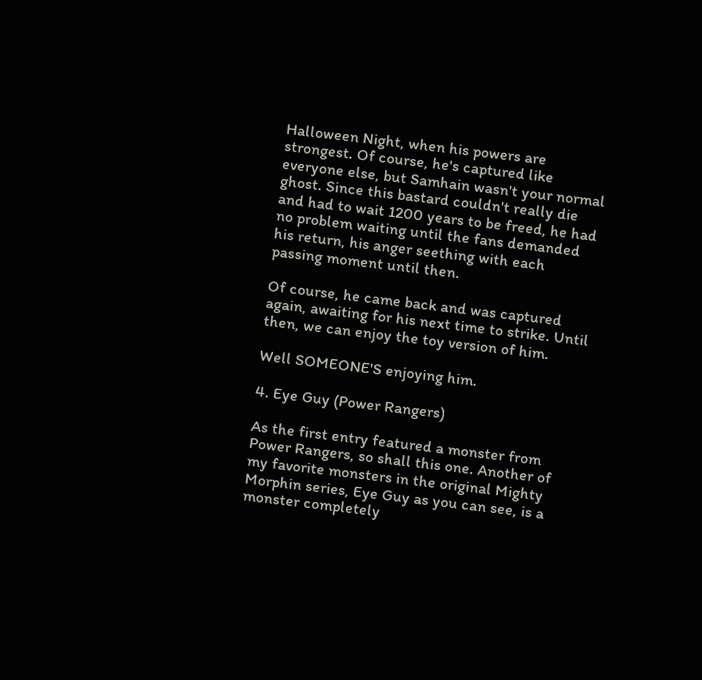Halloween Night, when his powers are strongest. Of course, he's captured like everyone else, but Samhain wasn't your normal ghost. Since this bastard couldn't really die and had to wait 1200 years to be freed, he had no problem waiting until the fans demanded his return, his anger seething with each passing moment until then.

Of course, he came back and was captured again, awaiting for his next time to strike. Until then, we can enjoy the toy version of him.

Well SOMEONE'S enjoying him.

4. Eye Guy (Power Rangers)

As the first entry featured a monster from Power Rangers, so shall this one. Another of my favorite monsters in the original Mighty Morphin series, Eye Guy as you can see, is a monster completely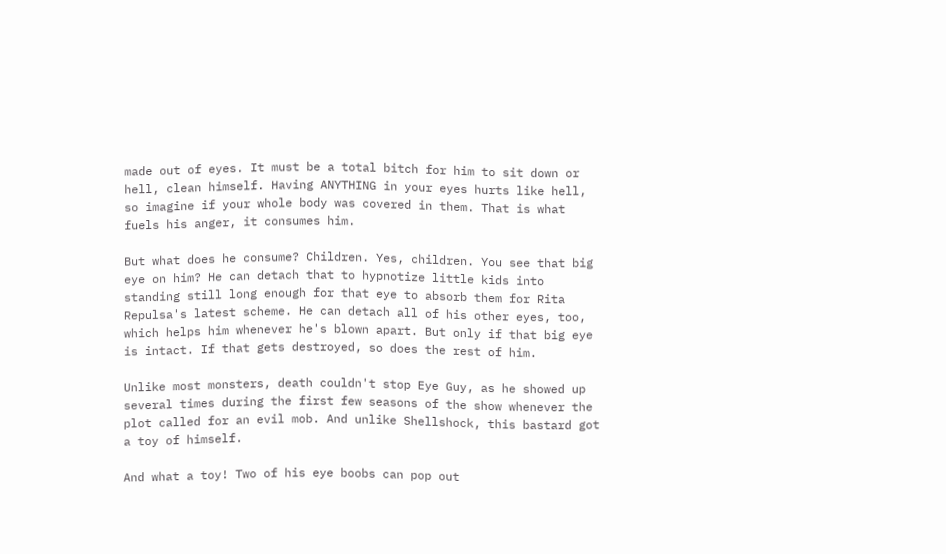made out of eyes. It must be a total bitch for him to sit down or hell, clean himself. Having ANYTHING in your eyes hurts like hell, so imagine if your whole body was covered in them. That is what fuels his anger, it consumes him.

But what does he consume? Children. Yes, children. You see that big eye on him? He can detach that to hypnotize little kids into standing still long enough for that eye to absorb them for Rita Repulsa's latest scheme. He can detach all of his other eyes, too, which helps him whenever he's blown apart. But only if that big eye is intact. If that gets destroyed, so does the rest of him.

Unlike most monsters, death couldn't stop Eye Guy, as he showed up several times during the first few seasons of the show whenever the plot called for an evil mob. And unlike Shellshock, this bastard got a toy of himself.

And what a toy! Two of his eye boobs can pop out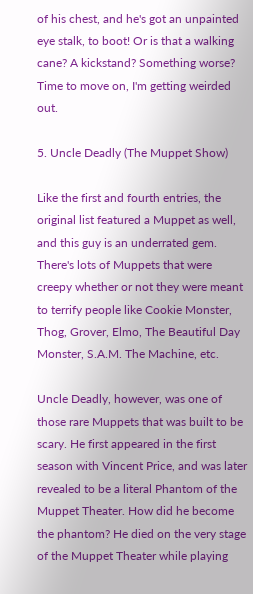of his chest, and he's got an unpainted eye stalk, to boot! Or is that a walking cane? A kickstand? Something worse? Time to move on, I'm getting weirded out.

5. Uncle Deadly (The Muppet Show)

Like the first and fourth entries, the original list featured a Muppet as well, and this guy is an underrated gem. There's lots of Muppets that were creepy whether or not they were meant to terrify people like Cookie Monster, Thog, Grover, Elmo, The Beautiful Day Monster, S.A.M. The Machine, etc.

Uncle Deadly, however, was one of those rare Muppets that was built to be scary. He first appeared in the first season with Vincent Price, and was later revealed to be a literal Phantom of the Muppet Theater. How did he become the phantom? He died on the very stage of the Muppet Theater while playing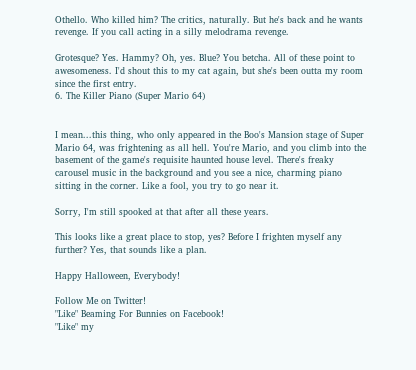Othello. Who killed him? The critics, naturally. But he's back and he wants revenge. If you call acting in a silly melodrama revenge.

Grotesque? Yes. Hammy? Oh, yes. Blue? You betcha. All of these point to awesomeness. I'd shout this to my cat again, but she's been outta my room since the first entry.
6. The Killer Piano (Super Mario 64)


I mean...this thing, who only appeared in the Boo's Mansion stage of Super Mario 64, was frightening as all hell. You're Mario, and you climb into the basement of the game's requisite haunted house level. There's freaky carousel music in the background and you see a nice, charming piano sitting in the corner. Like a fool, you try to go near it.

Sorry, I'm still spooked at that after all these years.

This looks like a great place to stop, yes? Before I frighten myself any further? Yes, that sounds like a plan.

Happy Halloween, Everybody!

Follow Me on Twitter!
"Like" Beaming For Bunnies on Facebook!
"Like" my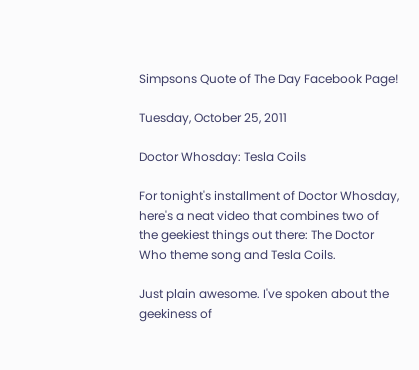Simpsons Quote of The Day Facebook Page!

Tuesday, October 25, 2011

Doctor Whosday: Tesla Coils

For tonight's installment of Doctor Whosday, here's a neat video that combines two of the geekiest things out there: The Doctor Who theme song and Tesla Coils.

Just plain awesome. I've spoken about the geekiness of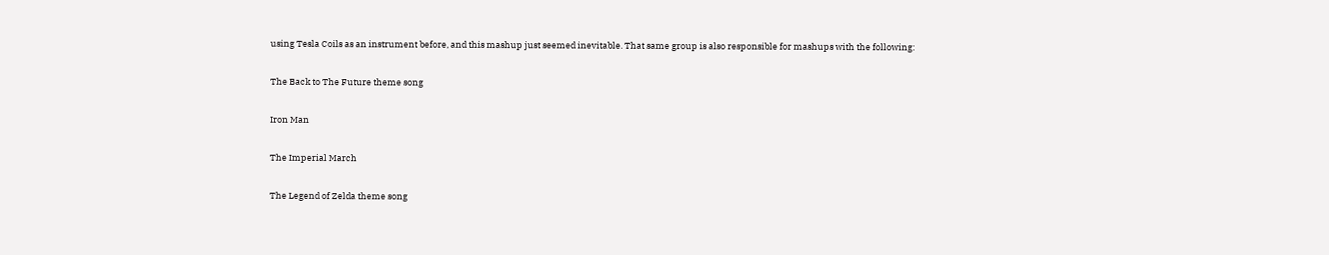using Tesla Coils as an instrument before, and this mashup just seemed inevitable. That same group is also responsible for mashups with the following:

The Back to The Future theme song

Iron Man

The Imperial March

The Legend of Zelda theme song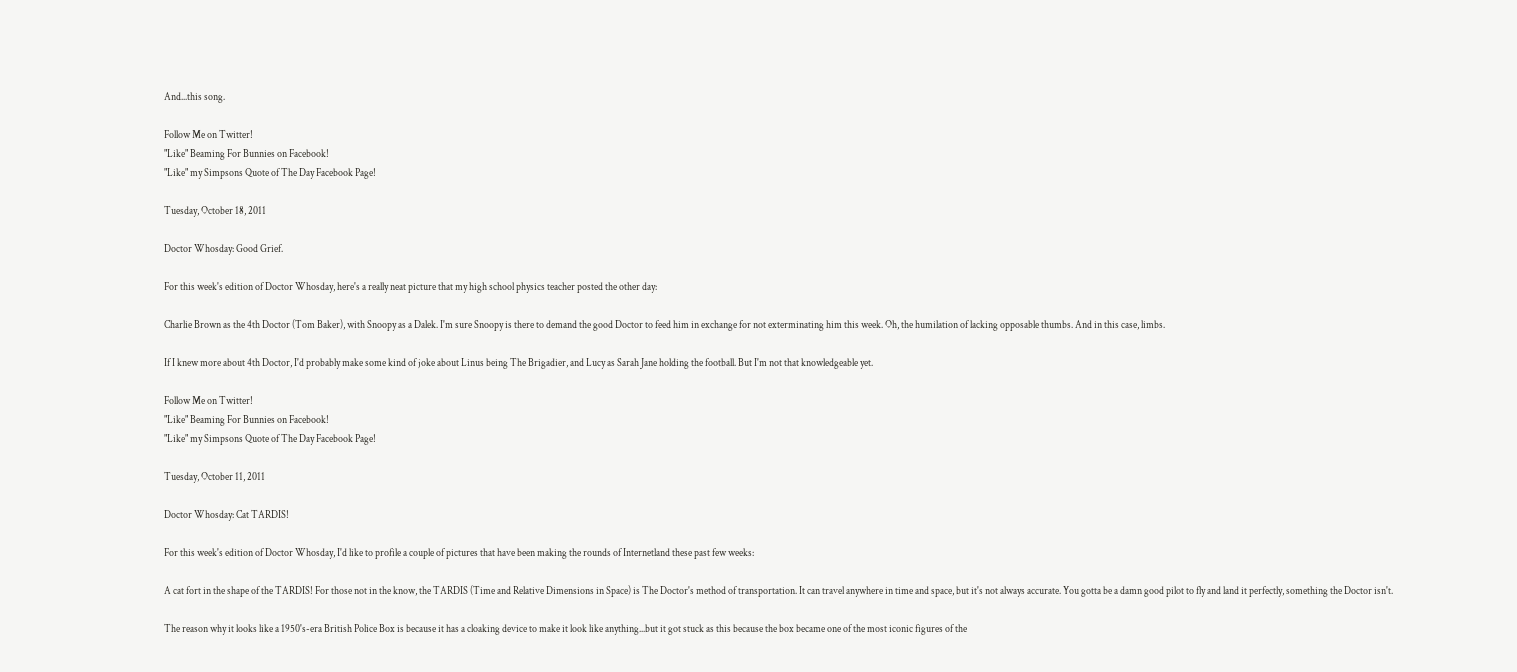And...this song.

Follow Me on Twitter!
"Like" Beaming For Bunnies on Facebook!
"Like" my Simpsons Quote of The Day Facebook Page!

Tuesday, October 18, 2011

Doctor Whosday: Good Grief.

For this week's edition of Doctor Whosday, here's a really neat picture that my high school physics teacher posted the other day:

Charlie Brown as the 4th Doctor (Tom Baker), with Snoopy as a Dalek. I'm sure Snoopy is there to demand the good Doctor to feed him in exchange for not exterminating him this week. Oh, the humilation of lacking opposable thumbs. And in this case, limbs.

If I knew more about 4th Doctor, I'd probably make some kind of joke about Linus being The Brigadier, and Lucy as Sarah Jane holding the football. But I'm not that knowledgeable yet.

Follow Me on Twitter!
"Like" Beaming For Bunnies on Facebook!
"Like" my Simpsons Quote of The Day Facebook Page!

Tuesday, October 11, 2011

Doctor Whosday: Cat TARDIS!

For this week's edition of Doctor Whosday, I'd like to profile a couple of pictures that have been making the rounds of Internetland these past few weeks:

A cat fort in the shape of the TARDIS! For those not in the know, the TARDIS (Time and Relative Dimensions in Space) is The Doctor's method of transportation. It can travel anywhere in time and space, but it's not always accurate. You gotta be a damn good pilot to fly and land it perfectly, something the Doctor isn't.

The reason why it looks like a 1950's-era British Police Box is because it has a cloaking device to make it look like anything...but it got stuck as this because the box became one of the most iconic figures of the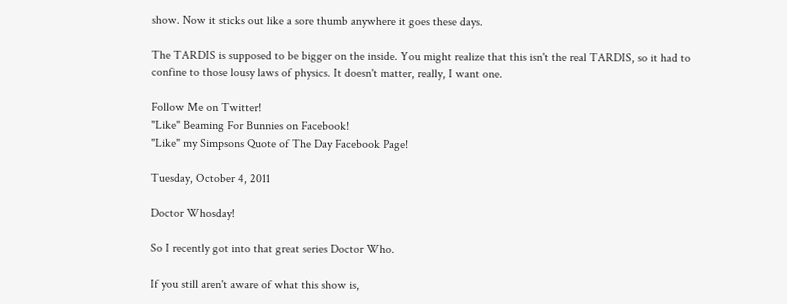show. Now it sticks out like a sore thumb anywhere it goes these days.

The TARDIS is supposed to be bigger on the inside. You might realize that this isn't the real TARDIS, so it had to confine to those lousy laws of physics. It doesn't matter, really, I want one.

Follow Me on Twitter!
"Like" Beaming For Bunnies on Facebook!
"Like" my Simpsons Quote of The Day Facebook Page!

Tuesday, October 4, 2011

Doctor Whosday!

So I recently got into that great series Doctor Who.

If you still aren't aware of what this show is,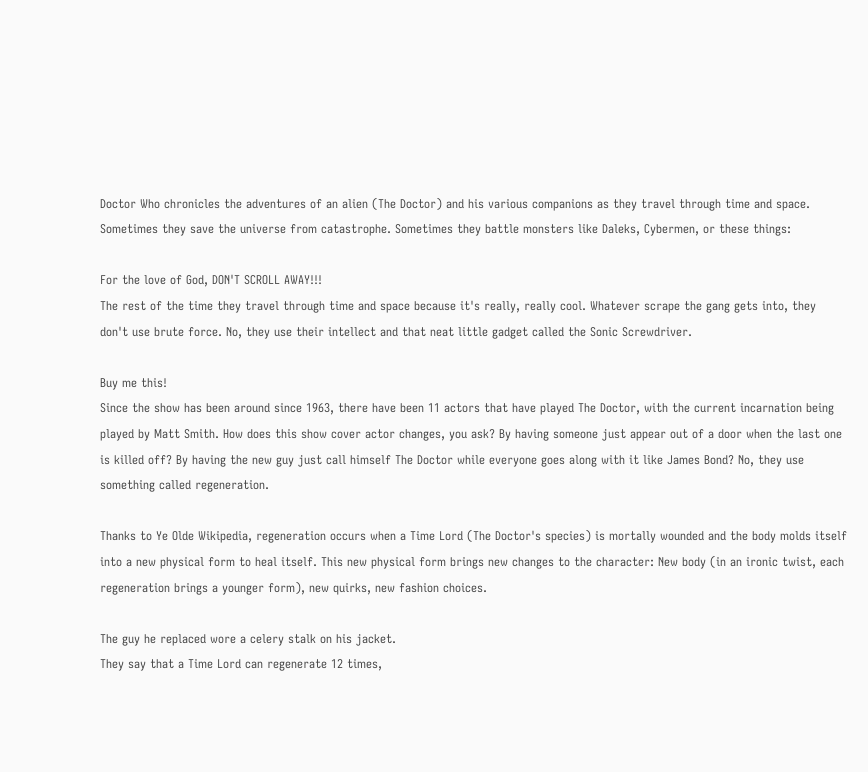Doctor Who chronicles the adventures of an alien (The Doctor) and his various companions as they travel through time and space. Sometimes they save the universe from catastrophe. Sometimes they battle monsters like Daleks, Cybermen, or these things:

For the love of God, DON'T SCROLL AWAY!!!
The rest of the time they travel through time and space because it's really, really cool. Whatever scrape the gang gets into, they don't use brute force. No, they use their intellect and that neat little gadget called the Sonic Screwdriver.

Buy me this!
Since the show has been around since 1963, there have been 11 actors that have played The Doctor, with the current incarnation being played by Matt Smith. How does this show cover actor changes, you ask? By having someone just appear out of a door when the last one is killed off? By having the new guy just call himself The Doctor while everyone goes along with it like James Bond? No, they use something called regeneration.

Thanks to Ye Olde Wikipedia, regeneration occurs when a Time Lord (The Doctor's species) is mortally wounded and the body molds itself into a new physical form to heal itself. This new physical form brings new changes to the character: New body (in an ironic twist, each regeneration brings a younger form), new quirks, new fashion choices.

The guy he replaced wore a celery stalk on his jacket.
They say that a Time Lord can regenerate 12 times,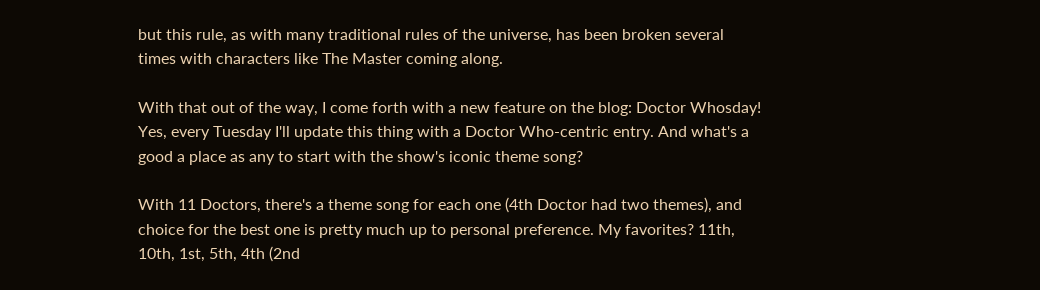but this rule, as with many traditional rules of the universe, has been broken several times with characters like The Master coming along.

With that out of the way, I come forth with a new feature on the blog: Doctor Whosday! Yes, every Tuesday I'll update this thing with a Doctor Who-centric entry. And what's a good a place as any to start with the show's iconic theme song?

With 11 Doctors, there's a theme song for each one (4th Doctor had two themes), and choice for the best one is pretty much up to personal preference. My favorites? 11th, 10th, 1st, 5th, 4th (2nd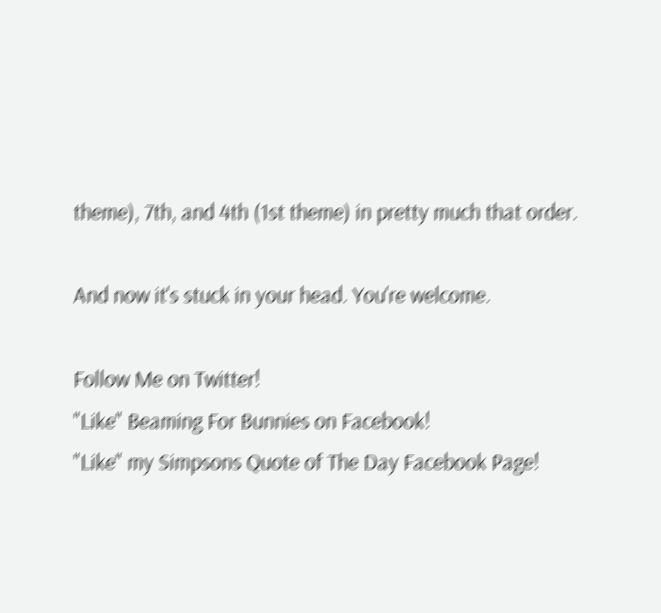theme), 7th, and 4th (1st theme) in pretty much that order.

And now it's stuck in your head. You're welcome.

Follow Me on Twitter!
"Like" Beaming For Bunnies on Facebook!
"Like" my Simpsons Quote of The Day Facebook Page!